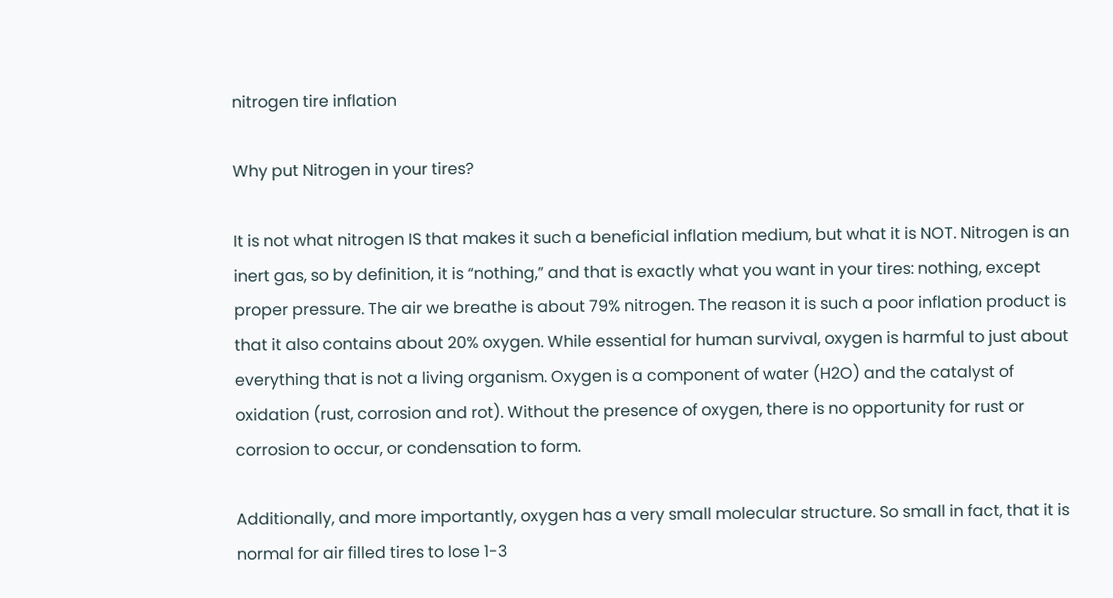nitrogen tire inflation

Why put Nitrogen in your tires?

It is not what nitrogen IS that makes it such a beneficial inflation medium, but what it is NOT. Nitrogen is an inert gas, so by definition, it is “nothing,” and that is exactly what you want in your tires: nothing, except proper pressure. The air we breathe is about 79% nitrogen. The reason it is such a poor inflation product is that it also contains about 20% oxygen. While essential for human survival, oxygen is harmful to just about everything that is not a living organism. Oxygen is a component of water (H2O) and the catalyst of oxidation (rust, corrosion and rot). Without the presence of oxygen, there is no opportunity for rust or corrosion to occur, or condensation to form.

Additionally, and more importantly, oxygen has a very small molecular structure. So small in fact, that it is normal for air filled tires to lose 1-3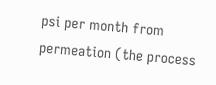psi per month from permeation (the process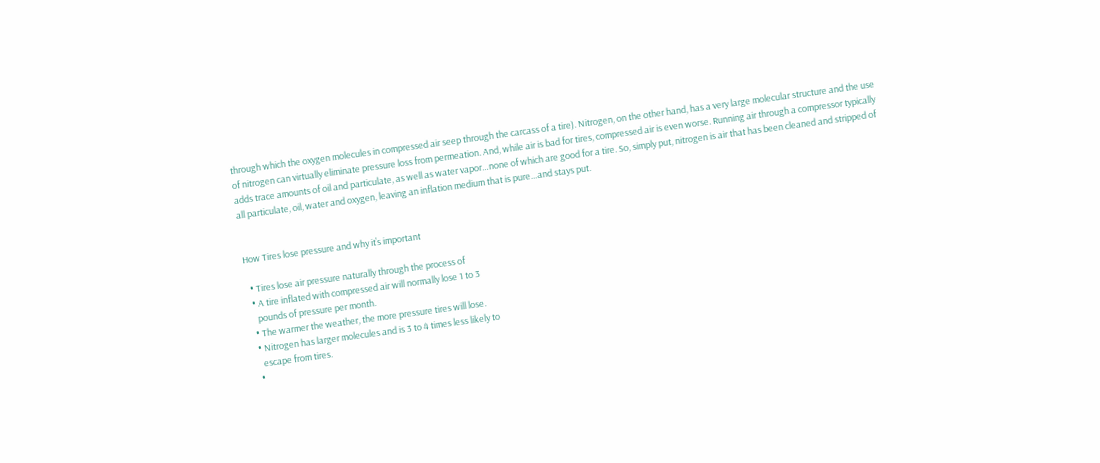through which the oxygen molecules in compressed air seep through the carcass of a tire). Nitrogen, on the other hand, has a very large molecular structure and the use of nitrogen can virtually eliminate pressure loss from permeation. And, while air is bad for tires, compressed air is even worse. Running air through a compressor typically adds trace amounts of oil and particulate, as well as water vapor…none of which are good for a tire. So, simply put, nitrogen is air that has been cleaned and stripped of all particulate, oil, water and oxygen, leaving an inflation medium that is pure…and stays put.


How Tires lose pressure and why it’s important

  • Tires lose air pressure naturally through the process of
  • A tire inflated with compressed air will normally lose 1 to 3
    pounds of pressure per month.
  • The warmer the weather, the more pressure tires will lose.
  • Nitrogen has larger molecules and is 3 to 4 times less likely to
    escape from tires.
  •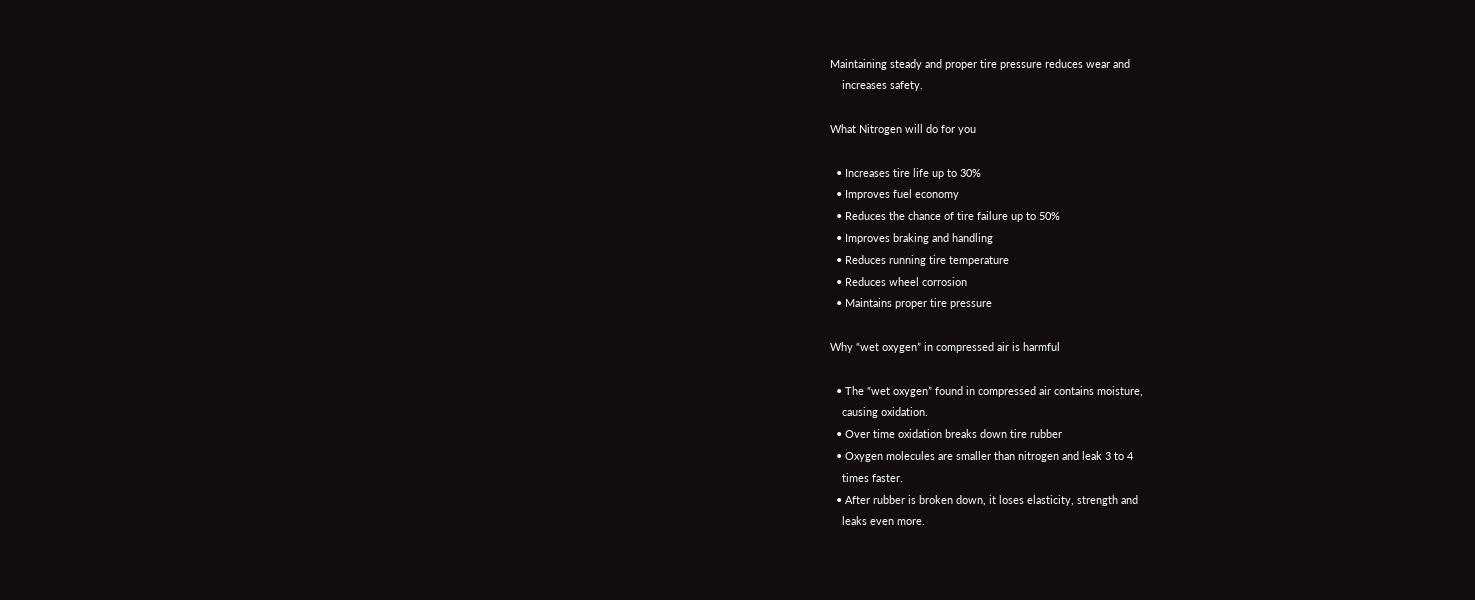Maintaining steady and proper tire pressure reduces wear and
    increases safety.

What Nitrogen will do for you

  • Increases tire life up to 30%
  • Improves fuel economy
  • Reduces the chance of tire failure up to 50%
  • Improves braking and handling
  • Reduces running tire temperature
  • Reduces wheel corrosion
  • Maintains proper tire pressure

Why “wet oxygen” in compressed air is harmful

  • The “wet oxygen” found in compressed air contains moisture,
    causing oxidation.
  • Over time oxidation breaks down tire rubber
  • Oxygen molecules are smaller than nitrogen and leak 3 to 4
    times faster.
  • After rubber is broken down, it loses elasticity, strength and
    leaks even more.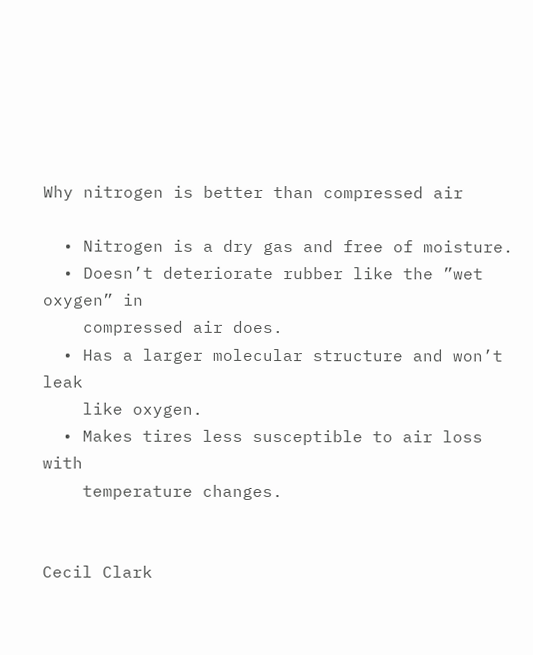Why nitrogen is better than compressed air

  • Nitrogen is a dry gas and free of moisture.
  • Doesn’t deteriorate rubber like the ”wet oxygen” in
    compressed air does.
  • Has a larger molecular structure and won’t leak
    like oxygen.
  • Makes tires less susceptible to air loss with
    temperature changes.


Cecil Clark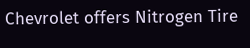Chevrolet offers Nitrogen Tire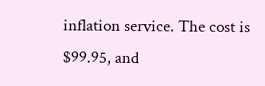inflation service. The cost is $99.95, and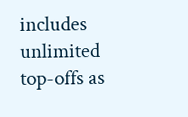includes unlimited top-offs as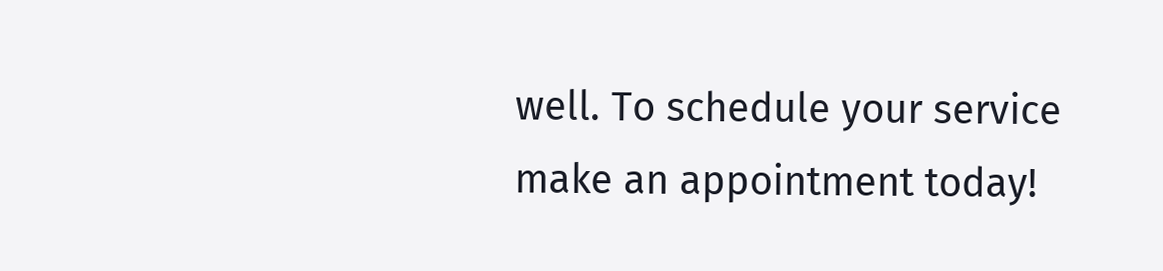well. To schedule your service make an appointment today!